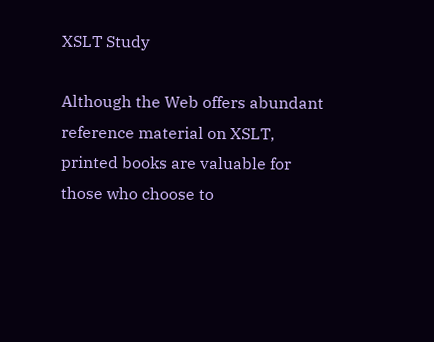XSLT Study

Although the Web offers abundant reference material on XSLT, printed books are valuable for those who choose to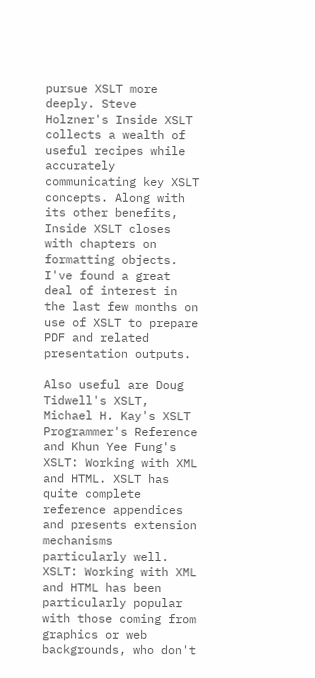pursue XSLT more deeply. Steve Holzner's Inside XSLT collects a wealth of useful recipes while accurately communicating key XSLT concepts. Along with its other benefits, Inside XSLT closes with chapters on formatting objects. I've found a great deal of interest in the last few months on use of XSLT to prepare PDF and related presentation outputs.

Also useful are Doug Tidwell's XSLT, Michael H. Kay's XSLT Programmer's Reference and Khun Yee Fung's XSLT: Working with XML and HTML. XSLT has quite complete reference appendices and presents extension mechanisms particularly well. XSLT: Working with XML and HTML has been particularly popular with those coming from graphics or web backgrounds, who don't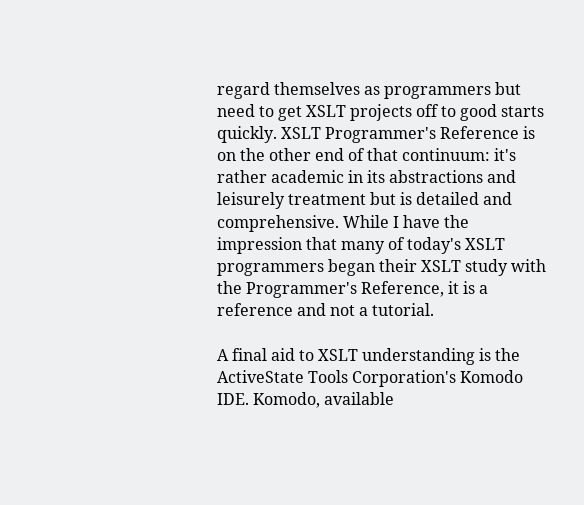regard themselves as programmers but need to get XSLT projects off to good starts quickly. XSLT Programmer's Reference is on the other end of that continuum: it's rather academic in its abstractions and leisurely treatment but is detailed and comprehensive. While I have the impression that many of today's XSLT programmers began their XSLT study with the Programmer's Reference, it is a reference and not a tutorial.

A final aid to XSLT understanding is the ActiveState Tools Corporation's Komodo IDE. Komodo, available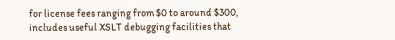for license fees ranging from $0 to around $300, includes useful XSLT debugging facilities that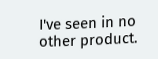I've seen in no other product.